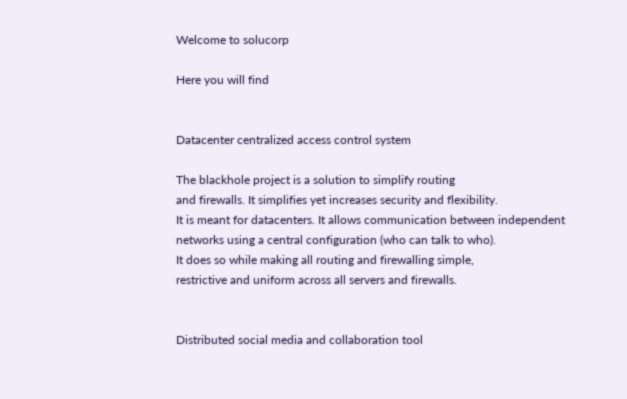Welcome to solucorp

Here you will find


Datacenter centralized access control system

The blackhole project is a solution to simplify routing
and firewalls. It simplifies yet increases security and flexibility.
It is meant for datacenters. It allows communication between independent
networks using a central configuration (who can talk to who).
It does so while making all routing and firewalling simple,
restrictive and uniform across all servers and firewalls.


Distributed social media and collaboration tool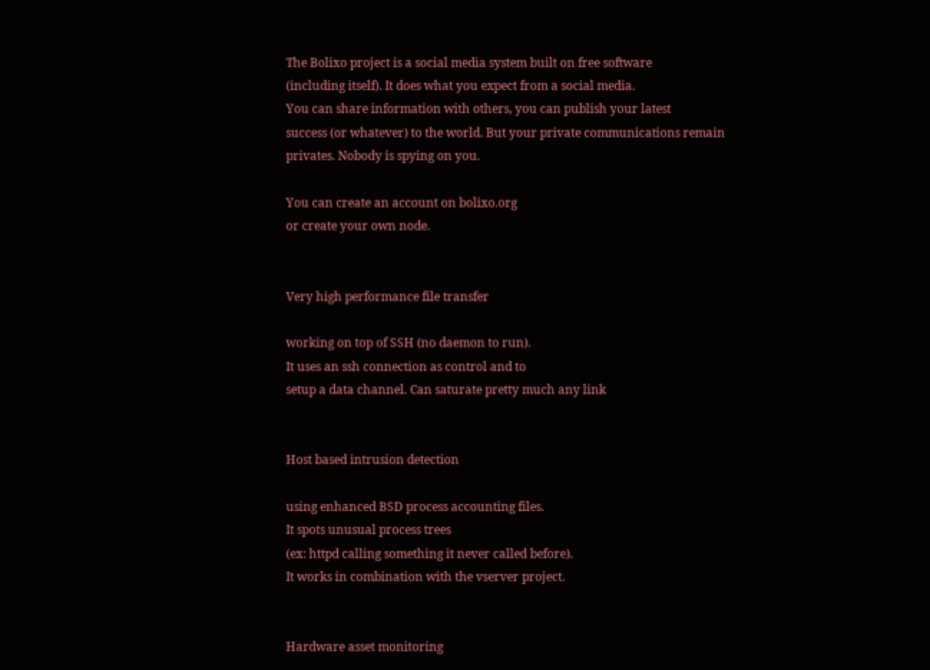The Bolixo project is a social media system built on free software
(including itself). It does what you expect from a social media.
You can share information with others, you can publish your latest
success (or whatever) to the world. But your private communications remain
privates. Nobody is spying on you.

You can create an account on bolixo.org
or create your own node.


Very high performance file transfer

working on top of SSH (no daemon to run).
It uses an ssh connection as control and to
setup a data channel. Can saturate pretty much any link


Host based intrusion detection

using enhanced BSD process accounting files.
It spots unusual process trees
(ex: httpd calling something it never called before).
It works in combination with the vserver project.


Hardware asset monitoring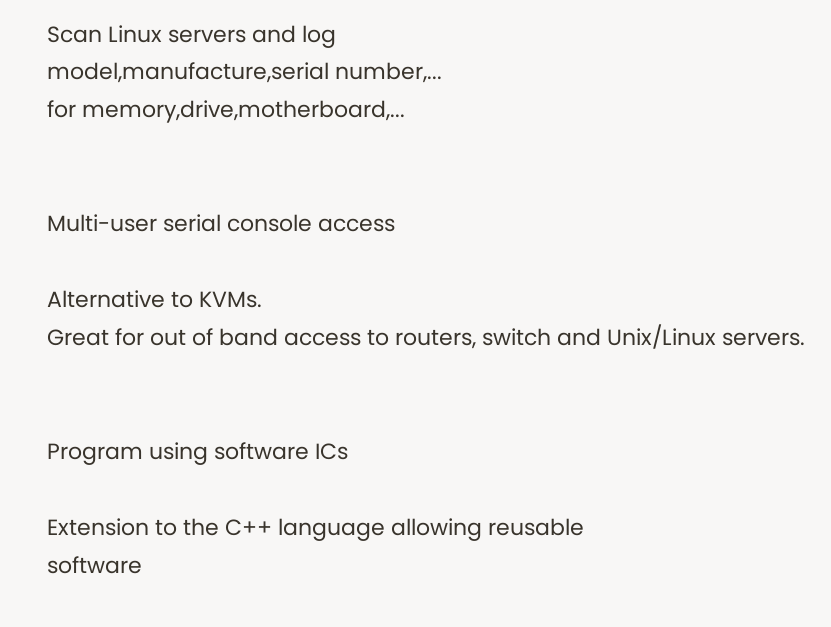Scan Linux servers and log
model,manufacture,serial number,...
for memory,drive,motherboard,...


Multi-user serial console access

Alternative to KVMs.
Great for out of band access to routers, switch and Unix/Linux servers.


Program using software ICs

Extension to the C++ language allowing reusable
software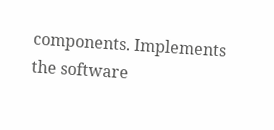components. Implements the software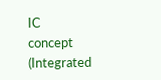IC
concept (Integrated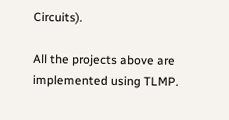Circuits).

All the projects above are implemented using TLMP.